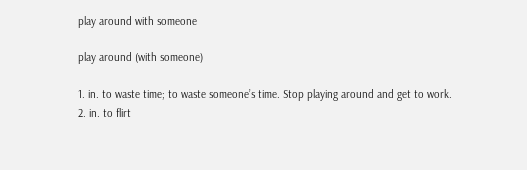play around with someone

play around (with someone)

1. in. to waste time; to waste someone’s time. Stop playing around and get to work.
2. in. to flirt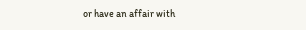or have an affair with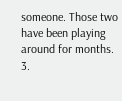someone. Those two have been playing around for months.
3.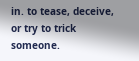in. to tease, deceive, or try to trick someone.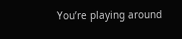You’re playing around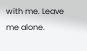with me. Leave me alone.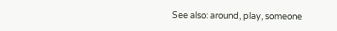See also: around, play, someone